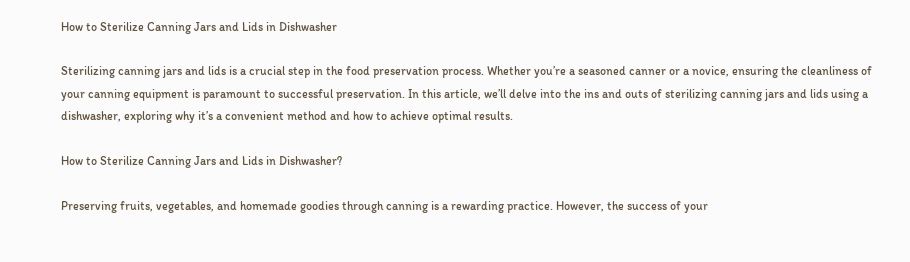How to Sterilize Canning Jars and Lids in Dishwasher

Sterilizing canning jars and lids is a crucial step in the food preservation process. Whether you’re a seasoned canner or a novice, ensuring the cleanliness of your canning equipment is paramount to successful preservation. In this article, we’ll delve into the ins and outs of sterilizing canning jars and lids using a dishwasher, exploring why it’s a convenient method and how to achieve optimal results.

How to Sterilize Canning Jars and Lids in Dishwasher?

Preserving fruits, vegetables, and homemade goodies through canning is a rewarding practice. However, the success of your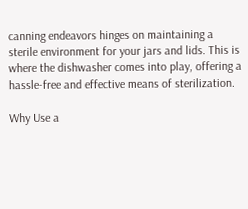canning endeavors hinges on maintaining a sterile environment for your jars and lids. This is where the dishwasher comes into play, offering a hassle-free and effective means of sterilization.

Why Use a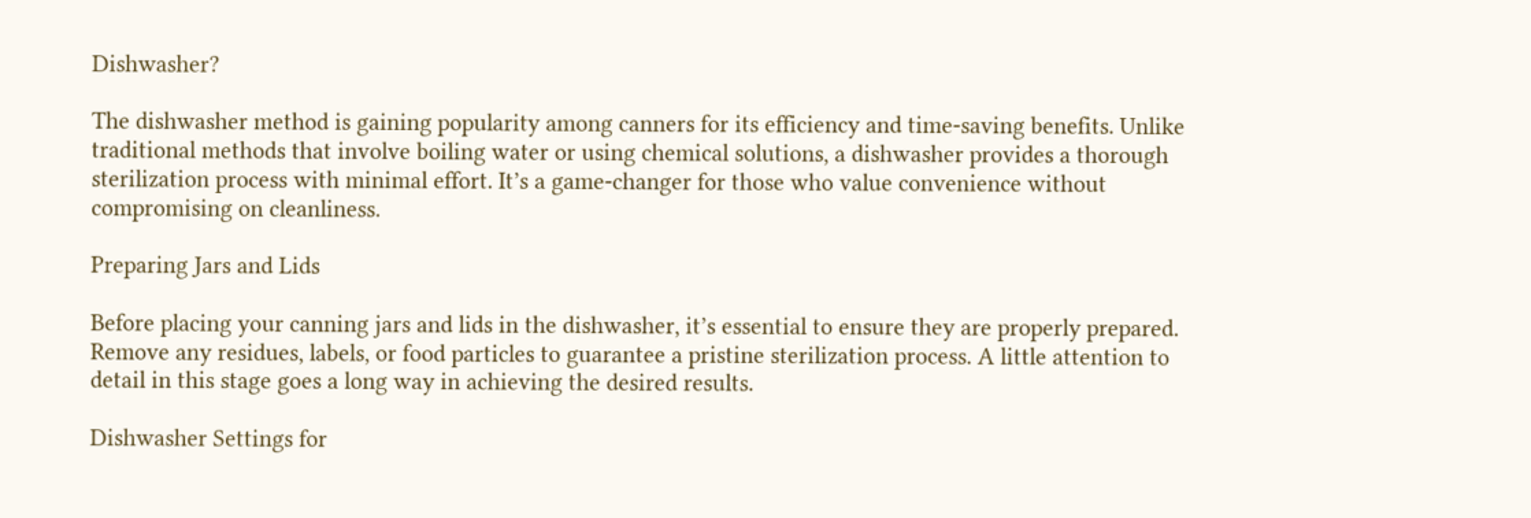Dishwasher?

The dishwasher method is gaining popularity among canners for its efficiency and time-saving benefits. Unlike traditional methods that involve boiling water or using chemical solutions, a dishwasher provides a thorough sterilization process with minimal effort. It’s a game-changer for those who value convenience without compromising on cleanliness.

Preparing Jars and Lids

Before placing your canning jars and lids in the dishwasher, it’s essential to ensure they are properly prepared. Remove any residues, labels, or food particles to guarantee a pristine sterilization process. A little attention to detail in this stage goes a long way in achieving the desired results.

Dishwasher Settings for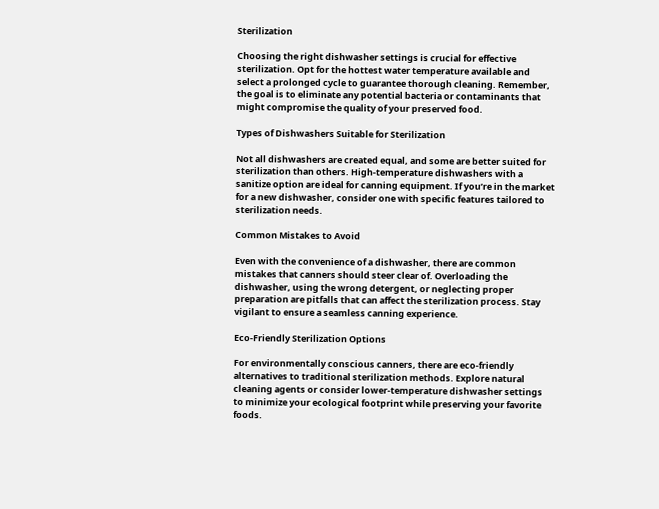Sterilization

Choosing the right dishwasher settings is crucial for effective sterilization. Opt for the hottest water temperature available and select a prolonged cycle to guarantee thorough cleaning. Remember, the goal is to eliminate any potential bacteria or contaminants that might compromise the quality of your preserved food.

Types of Dishwashers Suitable for Sterilization

Not all dishwashers are created equal, and some are better suited for sterilization than others. High-temperature dishwashers with a sanitize option are ideal for canning equipment. If you’re in the market for a new dishwasher, consider one with specific features tailored to sterilization needs.

Common Mistakes to Avoid

Even with the convenience of a dishwasher, there are common mistakes that canners should steer clear of. Overloading the dishwasher, using the wrong detergent, or neglecting proper preparation are pitfalls that can affect the sterilization process. Stay vigilant to ensure a seamless canning experience.

Eco-Friendly Sterilization Options

For environmentally conscious canners, there are eco-friendly alternatives to traditional sterilization methods. Explore natural cleaning agents or consider lower-temperature dishwasher settings to minimize your ecological footprint while preserving your favorite foods.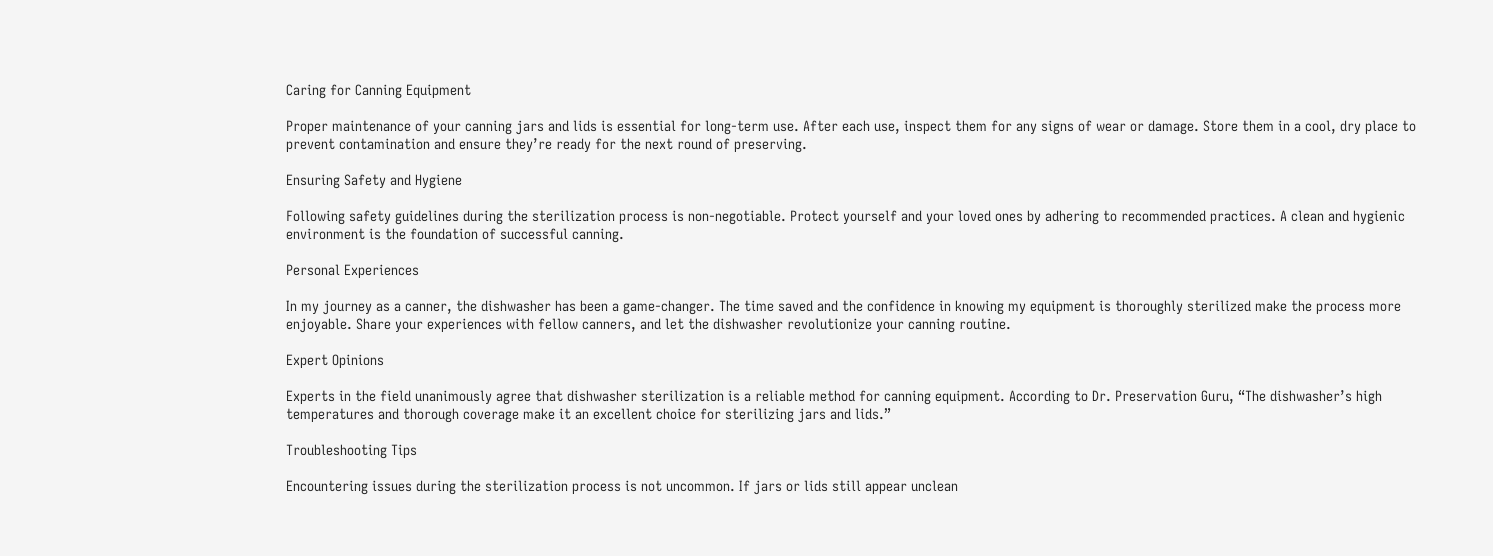Caring for Canning Equipment

Proper maintenance of your canning jars and lids is essential for long-term use. After each use, inspect them for any signs of wear or damage. Store them in a cool, dry place to prevent contamination and ensure they’re ready for the next round of preserving.

Ensuring Safety and Hygiene

Following safety guidelines during the sterilization process is non-negotiable. Protect yourself and your loved ones by adhering to recommended practices. A clean and hygienic environment is the foundation of successful canning.

Personal Experiences

In my journey as a canner, the dishwasher has been a game-changer. The time saved and the confidence in knowing my equipment is thoroughly sterilized make the process more enjoyable. Share your experiences with fellow canners, and let the dishwasher revolutionize your canning routine.

Expert Opinions

Experts in the field unanimously agree that dishwasher sterilization is a reliable method for canning equipment. According to Dr. Preservation Guru, “The dishwasher’s high temperatures and thorough coverage make it an excellent choice for sterilizing jars and lids.”

Troubleshooting Tips

Encountering issues during the sterilization process is not uncommon. If jars or lids still appear unclean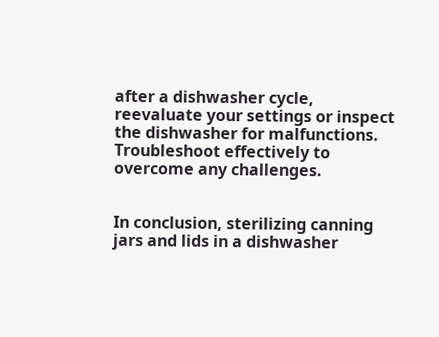after a dishwasher cycle, reevaluate your settings or inspect the dishwasher for malfunctions. Troubleshoot effectively to overcome any challenges.


In conclusion, sterilizing canning jars and lids in a dishwasher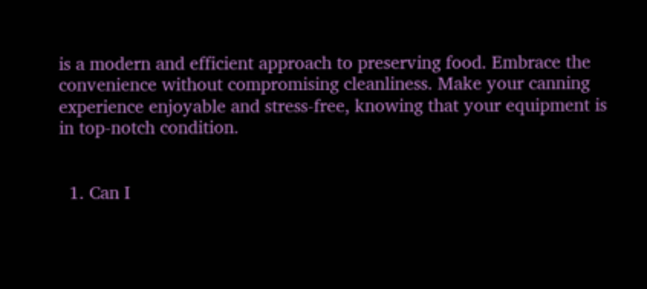is a modern and efficient approach to preserving food. Embrace the convenience without compromising cleanliness. Make your canning experience enjoyable and stress-free, knowing that your equipment is in top-notch condition.


  1. Can I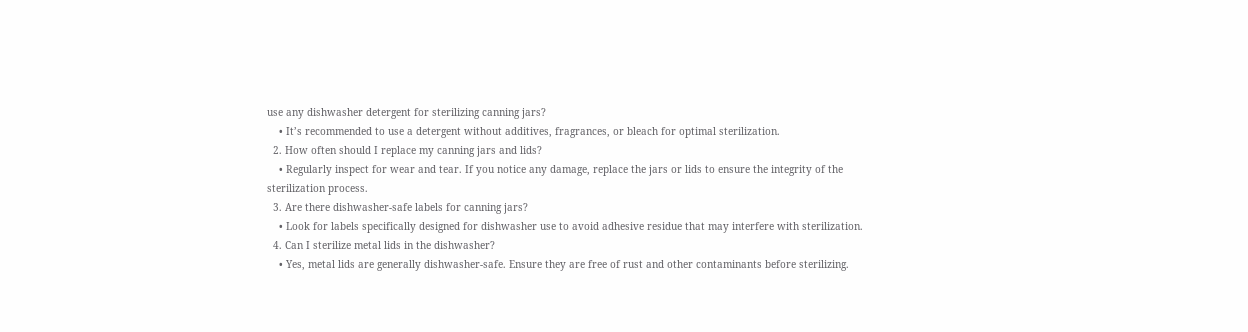use any dishwasher detergent for sterilizing canning jars?
    • It’s recommended to use a detergent without additives, fragrances, or bleach for optimal sterilization.
  2. How often should I replace my canning jars and lids?
    • Regularly inspect for wear and tear. If you notice any damage, replace the jars or lids to ensure the integrity of the sterilization process.
  3. Are there dishwasher-safe labels for canning jars?
    • Look for labels specifically designed for dishwasher use to avoid adhesive residue that may interfere with sterilization.
  4. Can I sterilize metal lids in the dishwasher?
    • Yes, metal lids are generally dishwasher-safe. Ensure they are free of rust and other contaminants before sterilizing.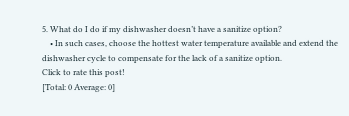5. What do I do if my dishwasher doesn’t have a sanitize option?
    • In such cases, choose the hottest water temperature available and extend the dishwasher cycle to compensate for the lack of a sanitize option.
Click to rate this post!
[Total: 0 Average: 0]